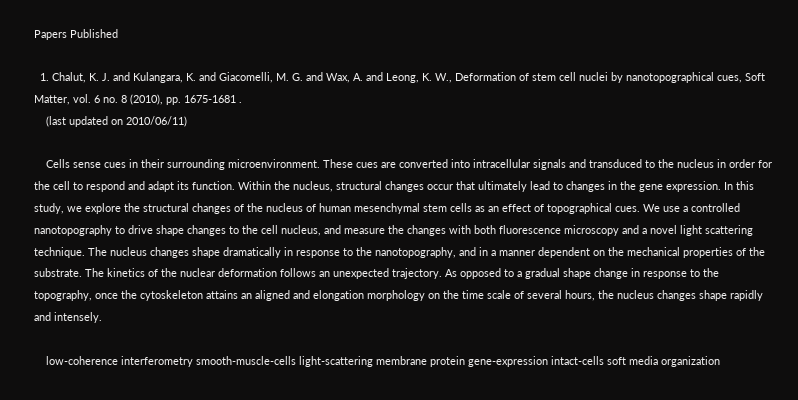Papers Published

  1. Chalut, K. J. and Kulangara, K. and Giacomelli, M. G. and Wax, A. and Leong, K. W., Deformation of stem cell nuclei by nanotopographical cues, Soft Matter, vol. 6 no. 8 (2010), pp. 1675-1681 .
    (last updated on 2010/06/11)

    Cells sense cues in their surrounding microenvironment. These cues are converted into intracellular signals and transduced to the nucleus in order for the cell to respond and adapt its function. Within the nucleus, structural changes occur that ultimately lead to changes in the gene expression. In this study, we explore the structural changes of the nucleus of human mesenchymal stem cells as an effect of topographical cues. We use a controlled nanotopography to drive shape changes to the cell nucleus, and measure the changes with both fluorescence microscopy and a novel light scattering technique. The nucleus changes shape dramatically in response to the nanotopography, and in a manner dependent on the mechanical properties of the substrate. The kinetics of the nuclear deformation follows an unexpected trajectory. As opposed to a gradual shape change in response to the topography, once the cytoskeleton attains an aligned and elongation morphology on the time scale of several hours, the nucleus changes shape rapidly and intensely.

    low-coherence interferometry smooth-muscle-cells light-scattering membrane protein gene-expression intact-cells soft media organization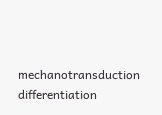mechanotransduction differentiation